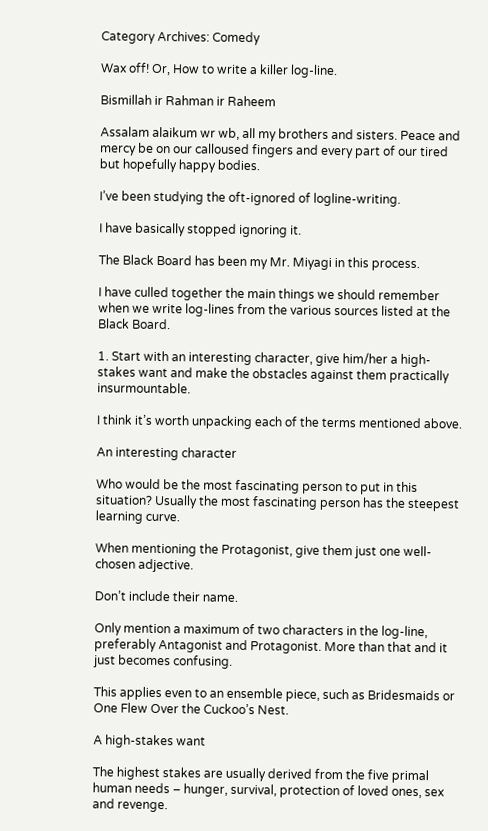Category Archives: Comedy

Wax off! Or, How to write a killer log-line.

Bismillah ir Rahman ir Raheem

Assalam alaikum wr wb, all my brothers and sisters. Peace and mercy be on our calloused fingers and every part of our tired but hopefully happy bodies.

I’ve been studying the oft-ignored of logline-writing.

I have basically stopped ignoring it.

The Black Board has been my Mr. Miyagi in this process.

I have culled together the main things we should remember when we write log-lines from the various sources listed at the Black Board.

1. Start with an interesting character, give him/her a high-stakes want and make the obstacles against them practically insurmountable.

I think it’s worth unpacking each of the terms mentioned above.

An interesting character

Who would be the most fascinating person to put in this situation? Usually the most fascinating person has the steepest learning curve.

When mentioning the Protagonist, give them just one well-chosen adjective.

Don’t include their name.

Only mention a maximum of two characters in the log-line, preferably Antagonist and Protagonist. More than that and it just becomes confusing.

This applies even to an ensemble piece, such as Bridesmaids or One Flew Over the Cuckoo’s Nest.

A high-stakes want

The highest stakes are usually derived from the five primal human needs – hunger, survival, protection of loved ones, sex and revenge.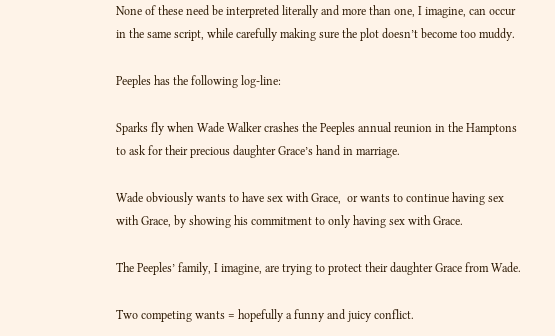None of these need be interpreted literally and more than one, I imagine, can occur in the same script, while carefully making sure the plot doesn’t become too muddy.

Peeples has the following log-line:

Sparks fly when Wade Walker crashes the Peeples annual reunion in the Hamptons to ask for their precious daughter Grace’s hand in marriage.

Wade obviously wants to have sex with Grace,  or wants to continue having sex with Grace, by showing his commitment to only having sex with Grace.

The Peeples’ family, I imagine, are trying to protect their daughter Grace from Wade.

Two competing wants = hopefully a funny and juicy conflict.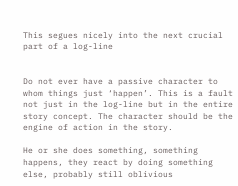This segues nicely into the next crucial part of a log-line


Do not ever have a passive character to whom things just ‘happen’. This is a fault not just in the log-line but in the entire story concept. The character should be the engine of action in the story.

He or she does something, something happens, they react by doing something else, probably still oblivious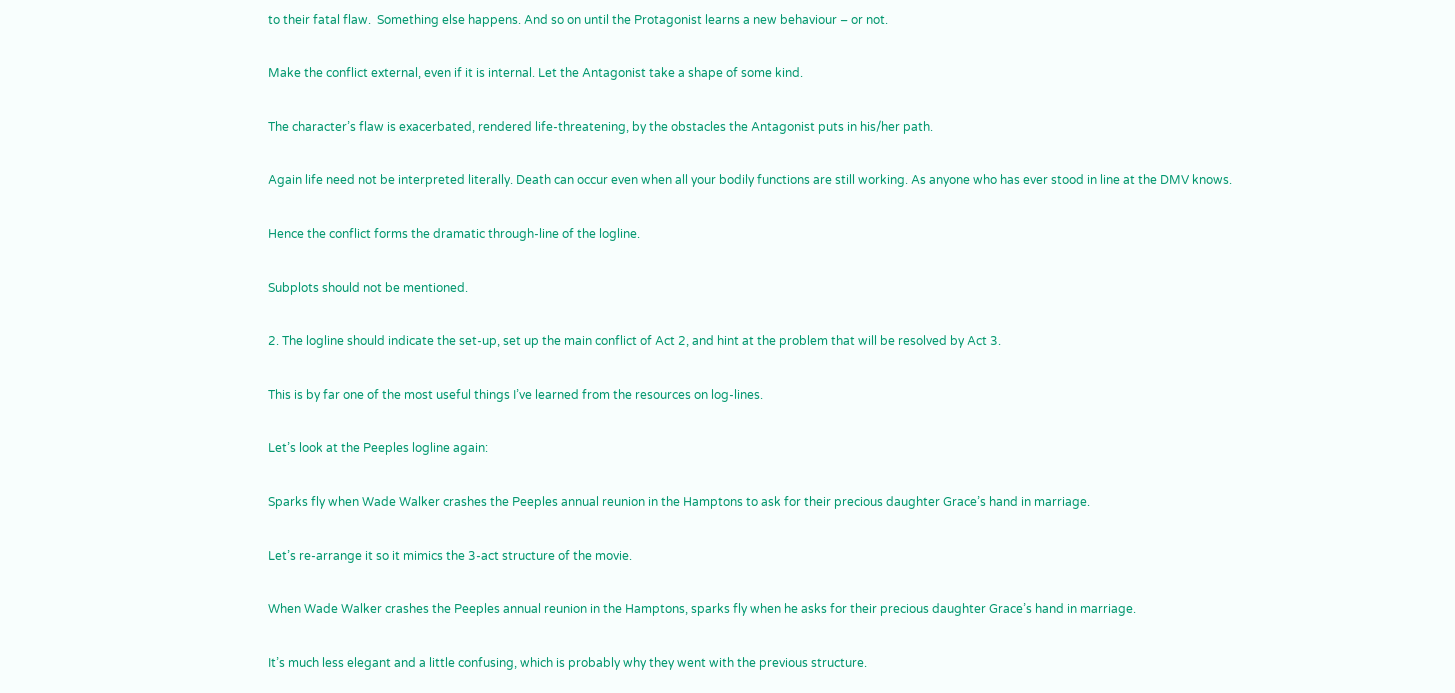to their fatal flaw.  Something else happens. And so on until the Protagonist learns a new behaviour – or not.

Make the conflict external, even if it is internal. Let the Antagonist take a shape of some kind.

The character’s flaw is exacerbated, rendered life-threatening, by the obstacles the Antagonist puts in his/her path.

Again life need not be interpreted literally. Death can occur even when all your bodily functions are still working. As anyone who has ever stood in line at the DMV knows.

Hence the conflict forms the dramatic through-line of the logline.

Subplots should not be mentioned.

2. The logline should indicate the set-up, set up the main conflict of Act 2, and hint at the problem that will be resolved by Act 3.

This is by far one of the most useful things I’ve learned from the resources on log-lines.

Let’s look at the Peeples logline again:

Sparks fly when Wade Walker crashes the Peeples annual reunion in the Hamptons to ask for their precious daughter Grace’s hand in marriage.

Let’s re-arrange it so it mimics the 3-act structure of the movie.

When Wade Walker crashes the Peeples annual reunion in the Hamptons, sparks fly when he asks for their precious daughter Grace’s hand in marriage.

It’s much less elegant and a little confusing, which is probably why they went with the previous structure.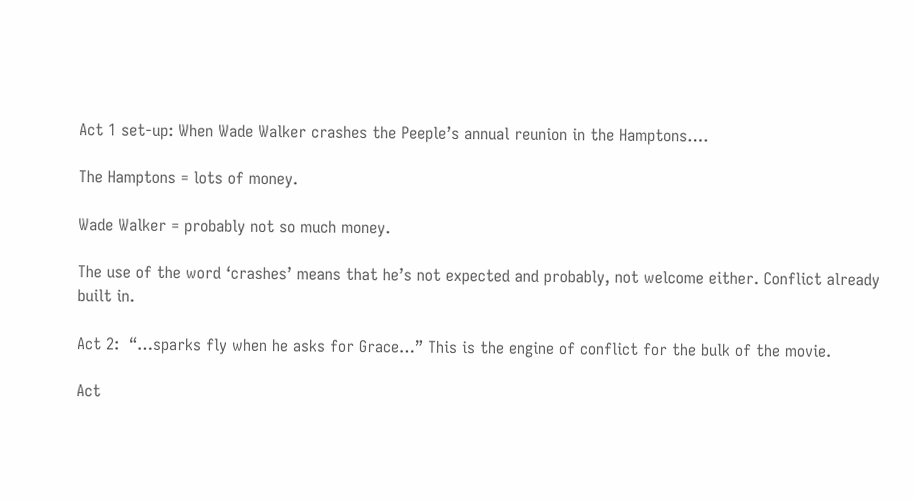Act 1 set-up: When Wade Walker crashes the Peeple’s annual reunion in the Hamptons….

The Hamptons = lots of money.

Wade Walker = probably not so much money.

The use of the word ‘crashes’ means that he’s not expected and probably, not welcome either. Conflict already built in.

Act 2:  “…sparks fly when he asks for Grace…” This is the engine of conflict for the bulk of the movie.

Act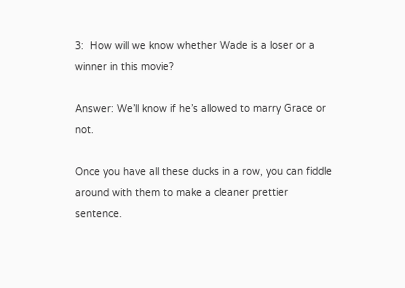3:  How will we know whether Wade is a loser or a winner in this movie?

Answer: We’ll know if he’s allowed to marry Grace or not.

Once you have all these ducks in a row, you can fiddle around with them to make a cleaner prettier sentence.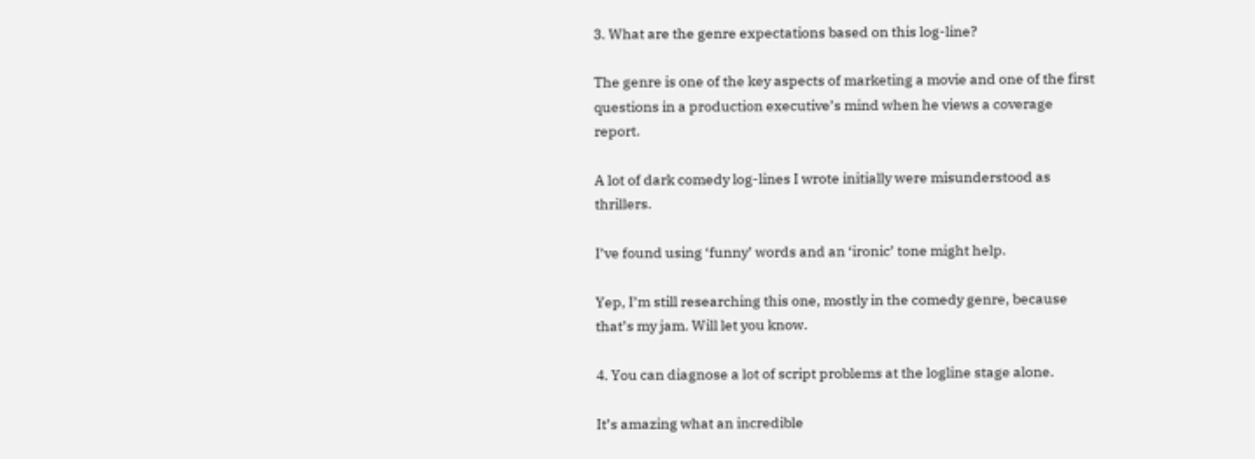3. What are the genre expectations based on this log-line?

The genre is one of the key aspects of marketing a movie and one of the first questions in a production executive’s mind when he views a coverage report.

A lot of dark comedy log-lines I wrote initially were misunderstood as thrillers.

I’ve found using ‘funny’ words and an ‘ironic’ tone might help.

Yep, I’m still researching this one, mostly in the comedy genre, because that’s my jam. Will let you know.

4. You can diagnose a lot of script problems at the logline stage alone.

It’s amazing what an incredible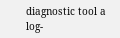diagnostic tool a log-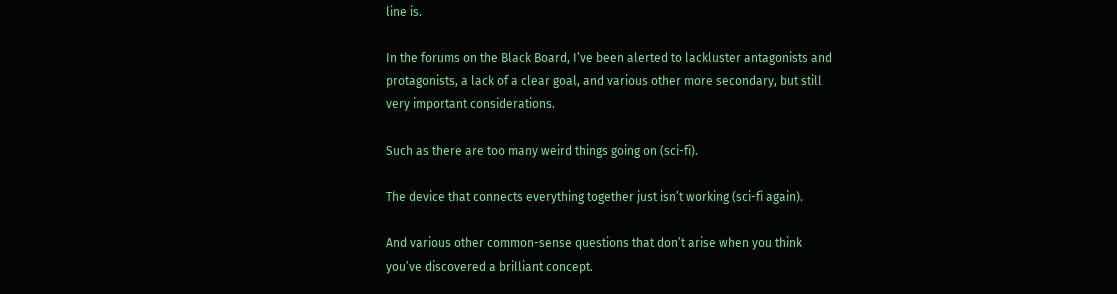line is.

In the forums on the Black Board, I’ve been alerted to lackluster antagonists and protagonists, a lack of a clear goal, and various other more secondary, but still very important considerations.

Such as there are too many weird things going on (sci-fi).

The device that connects everything together just isn’t working (sci-fi again).

And various other common-sense questions that don’t arise when you think you’ve discovered a brilliant concept.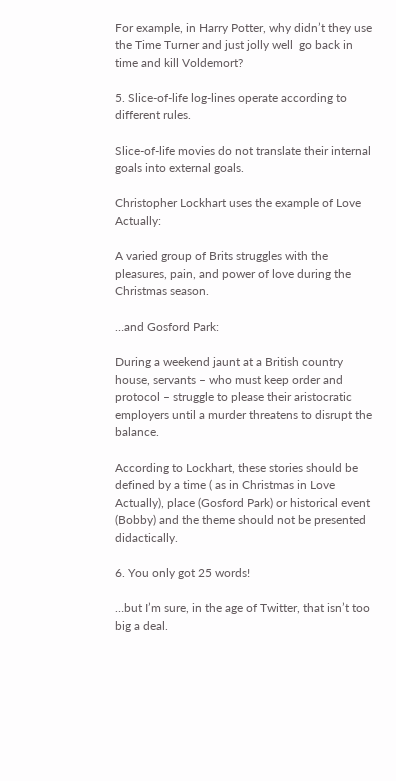For example, in Harry Potter, why didn’t they use the Time Turner and just jolly well  go back in time and kill Voldemort?

5. Slice-of-life log-lines operate according to different rules.

Slice-of-life movies do not translate their internal goals into external goals.

Christopher Lockhart uses the example of Love Actually:

A varied group of Brits struggles with the pleasures, pain, and power of love during the Christmas season.

…and Gosford Park:

During a weekend jaunt at a British country house, servants – who must keep order and protocol – struggle to please their aristocratic employers until a murder threatens to disrupt the balance.

According to Lockhart, these stories should be defined by a time ( as in Christmas in Love Actually), place (Gosford Park) or historical event (Bobby) and the theme should not be presented didactically.

6. You only got 25 words!

…but I’m sure, in the age of Twitter, that isn’t too big a deal.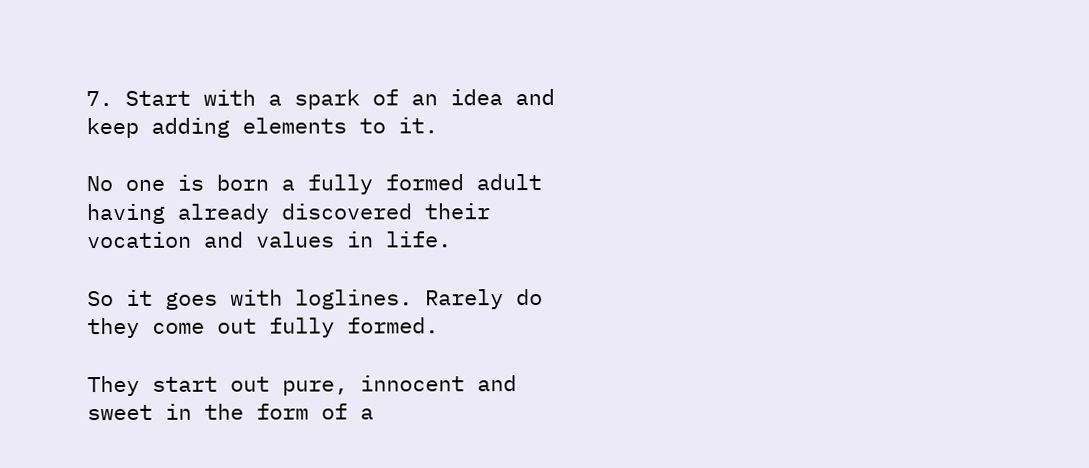7. Start with a spark of an idea and keep adding elements to it.

No one is born a fully formed adult having already discovered their vocation and values in life.

So it goes with loglines. Rarely do they come out fully formed.

They start out pure, innocent and sweet in the form of a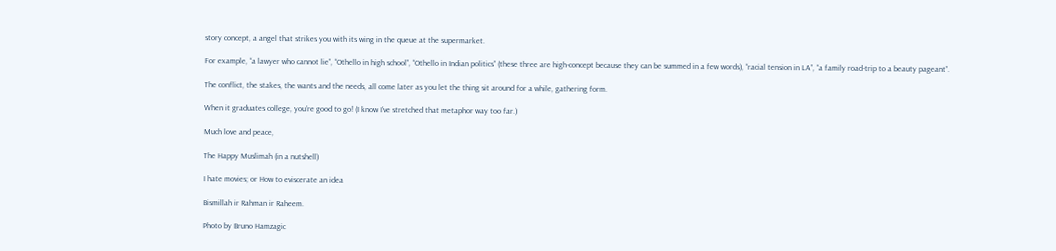story concept, a angel that strikes you with its wing in the queue at the supermarket.

For example, “a lawyer who cannot lie”, “Othello in high school”, “Othello in Indian politics” (these three are high-concept because they can be summed in a few words), “racial tension in LA”, “a family road-trip to a beauty pageant”.

The conflict, the stakes, the wants and the needs, all come later as you let the thing sit around for a while, gathering form.

When it graduates college, you’re good to go! (I know I’ve stretched that metaphor way too far.)

Much love and peace,

The Happy Muslimah (in a nutshell)

I hate movies; or How to eviscerate an idea

Bismillah ir Rahman ir Raheem.

Photo by Bruno Hamzagic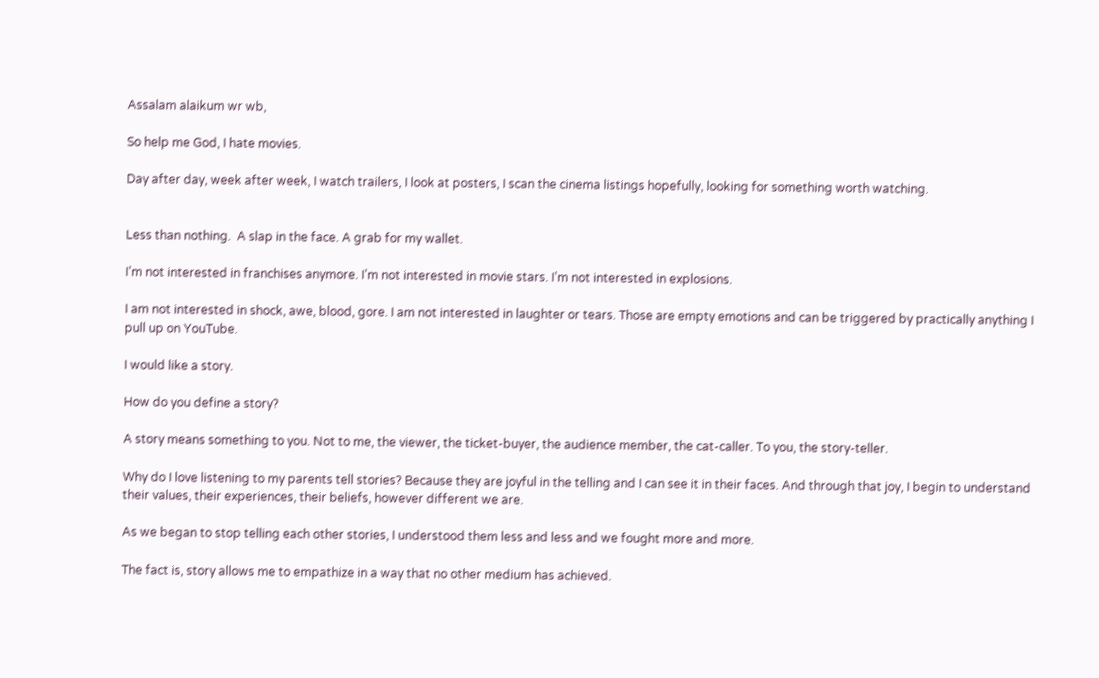Assalam alaikum wr wb,

So help me God, I hate movies.

Day after day, week after week, I watch trailers, I look at posters, I scan the cinema listings hopefully, looking for something worth watching.


Less than nothing.  A slap in the face. A grab for my wallet.

I’m not interested in franchises anymore. I’m not interested in movie stars. I’m not interested in explosions.

I am not interested in shock, awe, blood, gore. I am not interested in laughter or tears. Those are empty emotions and can be triggered by practically anything I pull up on YouTube.

I would like a story.

How do you define a story?

A story means something to you. Not to me, the viewer, the ticket-buyer, the audience member, the cat-caller. To you, the story-teller.

Why do I love listening to my parents tell stories? Because they are joyful in the telling and I can see it in their faces. And through that joy, I begin to understand their values, their experiences, their beliefs, however different we are.

As we began to stop telling each other stories, I understood them less and less and we fought more and more.

The fact is, story allows me to empathize in a way that no other medium has achieved.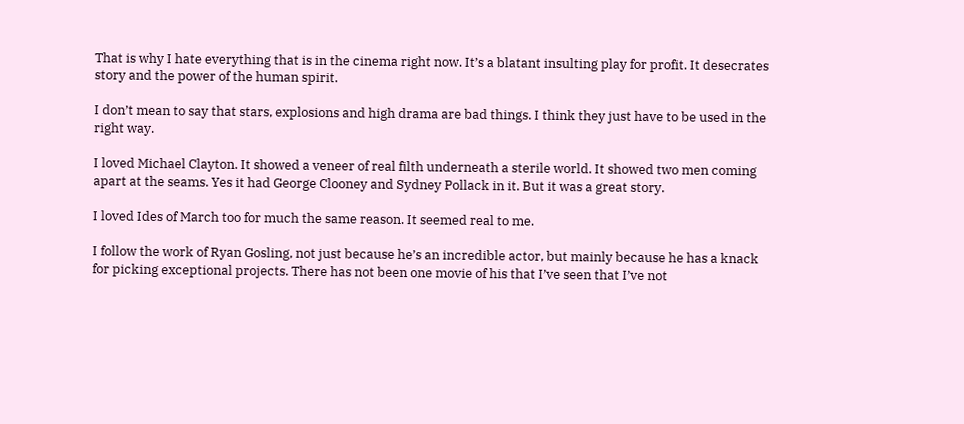That is why I hate everything that is in the cinema right now. It’s a blatant insulting play for profit. It desecrates story and the power of the human spirit.

I don’t mean to say that stars, explosions and high drama are bad things. I think they just have to be used in the right way.

I loved Michael Clayton. It showed a veneer of real filth underneath a sterile world. It showed two men coming apart at the seams. Yes it had George Clooney and Sydney Pollack in it. But it was a great story.

I loved Ides of March too for much the same reason. It seemed real to me.

I follow the work of Ryan Gosling, not just because he’s an incredible actor, but mainly because he has a knack for picking exceptional projects. There has not been one movie of his that I’ve seen that I’ve not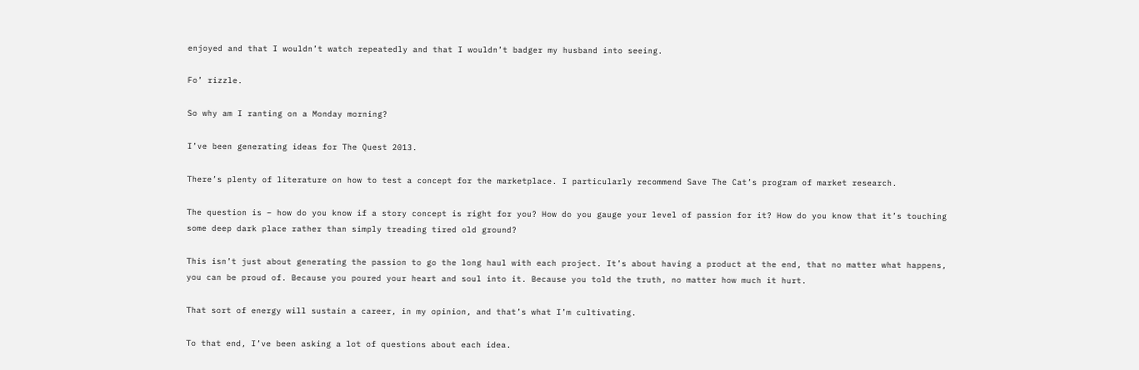enjoyed and that I wouldn’t watch repeatedly and that I wouldn’t badger my husband into seeing.

Fo’ rizzle.

So why am I ranting on a Monday morning?

I’ve been generating ideas for The Quest 2013.

There’s plenty of literature on how to test a concept for the marketplace. I particularly recommend Save The Cat’s program of market research.

The question is – how do you know if a story concept is right for you? How do you gauge your level of passion for it? How do you know that it’s touching some deep dark place rather than simply treading tired old ground?

This isn’t just about generating the passion to go the long haul with each project. It’s about having a product at the end, that no matter what happens, you can be proud of. Because you poured your heart and soul into it. Because you told the truth, no matter how much it hurt.

That sort of energy will sustain a career, in my opinion, and that’s what I’m cultivating.

To that end, I’ve been asking a lot of questions about each idea.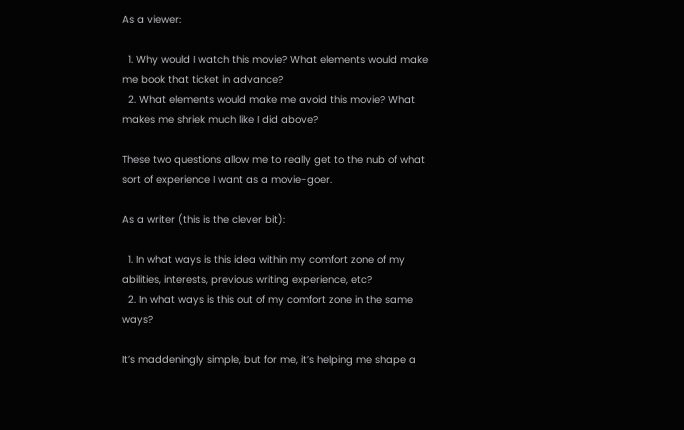As a viewer:

  1. Why would I watch this movie? What elements would make me book that ticket in advance?
  2. What elements would make me avoid this movie? What makes me shriek much like I did above?

These two questions allow me to really get to the nub of what sort of experience I want as a movie-goer.

As a writer (this is the clever bit):

  1. In what ways is this idea within my comfort zone of my abilities, interests, previous writing experience, etc?
  2. In what ways is this out of my comfort zone in the same ways?

It’s maddeningly simple, but for me, it’s helping me shape a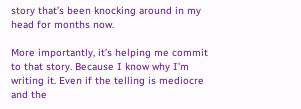story that’s been knocking around in my head for months now.

More importantly, it’s helping me commit to that story. Because I know why I’m writing it. Even if the telling is mediocre and the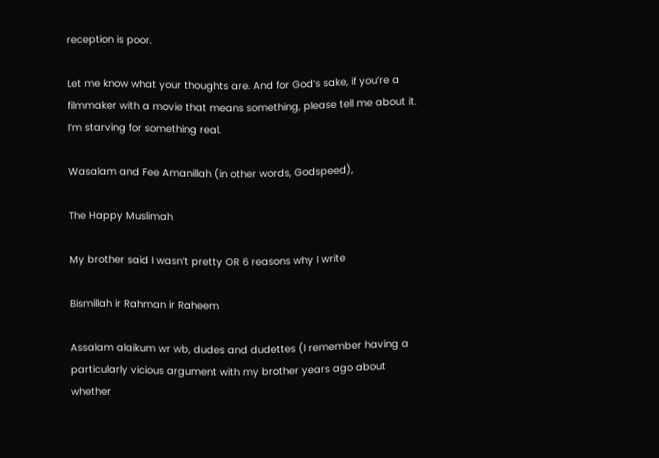reception is poor.

Let me know what your thoughts are. And for God’s sake, if you’re a filmmaker with a movie that means something, please tell me about it. I’m starving for something real.

Wasalam and Fee Amanillah (in other words, Godspeed),

The Happy Muslimah

My brother said I wasn’t pretty OR 6 reasons why I write

Bismillah ir Rahman ir Raheem

Assalam alaikum wr wb, dudes and dudettes (I remember having a particularly vicious argument with my brother years ago about whether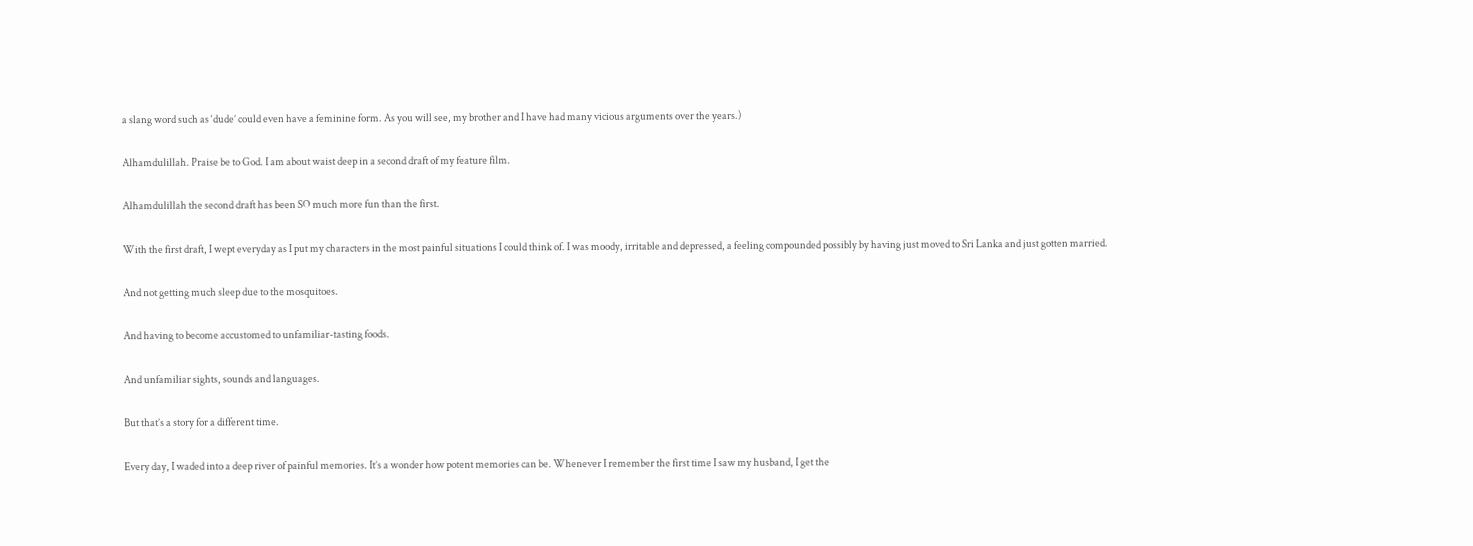a slang word such as ‘dude’ could even have a feminine form. As you will see, my brother and I have had many vicious arguments over the years.)

Alhamdulillah. Praise be to God. I am about waist deep in a second draft of my feature film.

Alhamdulillah the second draft has been SO much more fun than the first.

With the first draft, I wept everyday as I put my characters in the most painful situations I could think of. I was moody, irritable and depressed, a feeling compounded possibly by having just moved to Sri Lanka and just gotten married.

And not getting much sleep due to the mosquitoes.

And having to become accustomed to unfamiliar-tasting foods.

And unfamiliar sights, sounds and languages.

But that’s a story for a different time.

Every day, I waded into a deep river of painful memories. It’s a wonder how potent memories can be. Whenever I remember the first time I saw my husband, I get the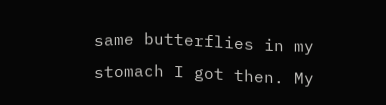same butterflies in my stomach I got then. My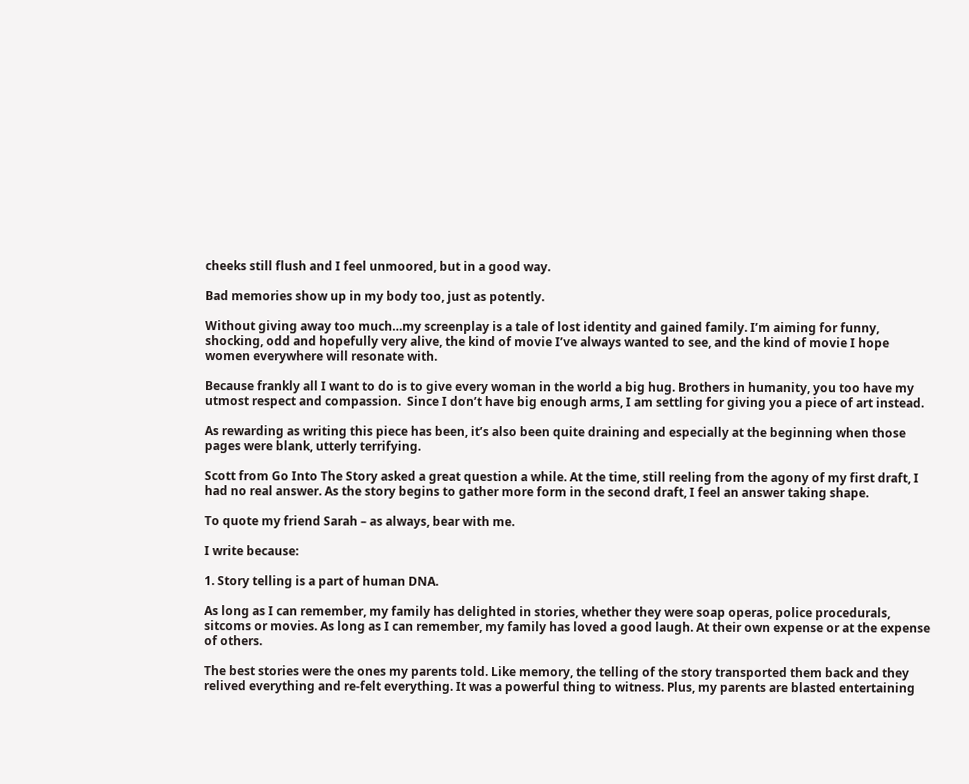cheeks still flush and I feel unmoored, but in a good way.

Bad memories show up in my body too, just as potently.

Without giving away too much…my screenplay is a tale of lost identity and gained family. I’m aiming for funny, shocking, odd and hopefully very alive, the kind of movie I’ve always wanted to see, and the kind of movie I hope women everywhere will resonate with.

Because frankly all I want to do is to give every woman in the world a big hug. Brothers in humanity, you too have my utmost respect and compassion.  Since I don’t have big enough arms, I am settling for giving you a piece of art instead.

As rewarding as writing this piece has been, it’s also been quite draining and especially at the beginning when those pages were blank, utterly terrifying.

Scott from Go Into The Story asked a great question a while. At the time, still reeling from the agony of my first draft, I had no real answer. As the story begins to gather more form in the second draft, I feel an answer taking shape.

To quote my friend Sarah – as always, bear with me.

I write because:

1. Story telling is a part of human DNA.

As long as I can remember, my family has delighted in stories, whether they were soap operas, police procedurals, sitcoms or movies. As long as I can remember, my family has loved a good laugh. At their own expense or at the expense of others.

The best stories were the ones my parents told. Like memory, the telling of the story transported them back and they relived everything and re-felt everything. It was a powerful thing to witness. Plus, my parents are blasted entertaining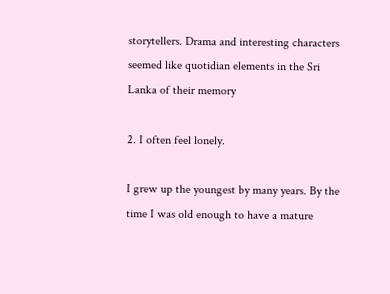storytellers. Drama and interesting characters seemed like quotidian elements in the Sri Lanka of their memory

2. I often feel lonely.

I grew up the youngest by many years. By the time I was old enough to have a mature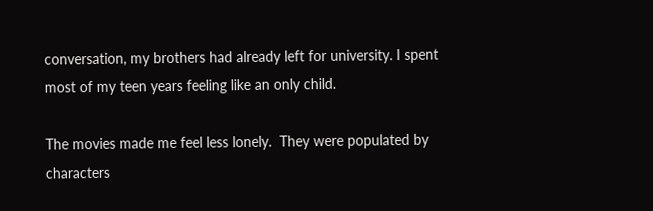conversation, my brothers had already left for university. I spent most of my teen years feeling like an only child.

The movies made me feel less lonely.  They were populated by characters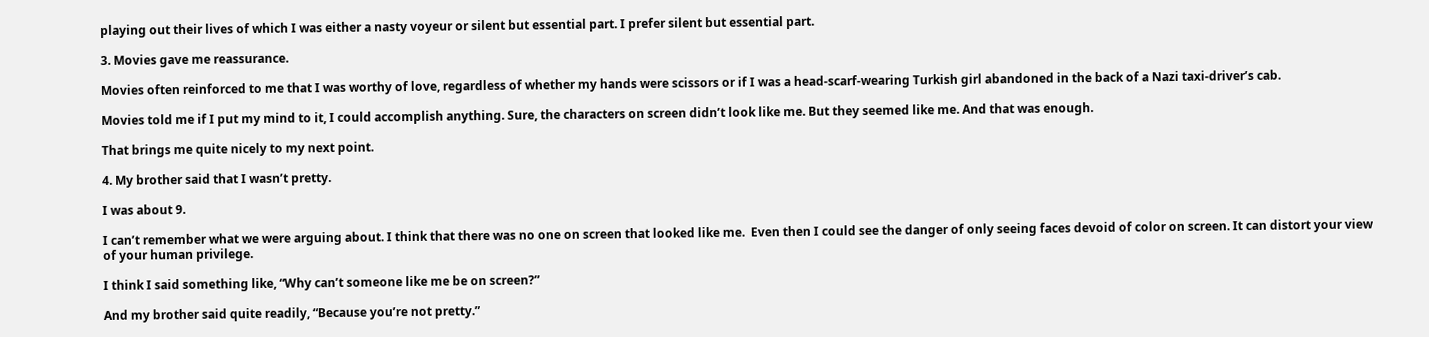playing out their lives of which I was either a nasty voyeur or silent but essential part. I prefer silent but essential part.

3. Movies gave me reassurance.

Movies often reinforced to me that I was worthy of love, regardless of whether my hands were scissors or if I was a head-scarf-wearing Turkish girl abandoned in the back of a Nazi taxi-driver’s cab.

Movies told me if I put my mind to it, I could accomplish anything. Sure, the characters on screen didn’t look like me. But they seemed like me. And that was enough.

That brings me quite nicely to my next point.

4. My brother said that I wasn’t pretty.

I was about 9.

I can’t remember what we were arguing about. I think that there was no one on screen that looked like me.  Even then I could see the danger of only seeing faces devoid of color on screen. It can distort your view of your human privilege.

I think I said something like, “Why can’t someone like me be on screen?”

And my brother said quite readily, “Because you’re not pretty.”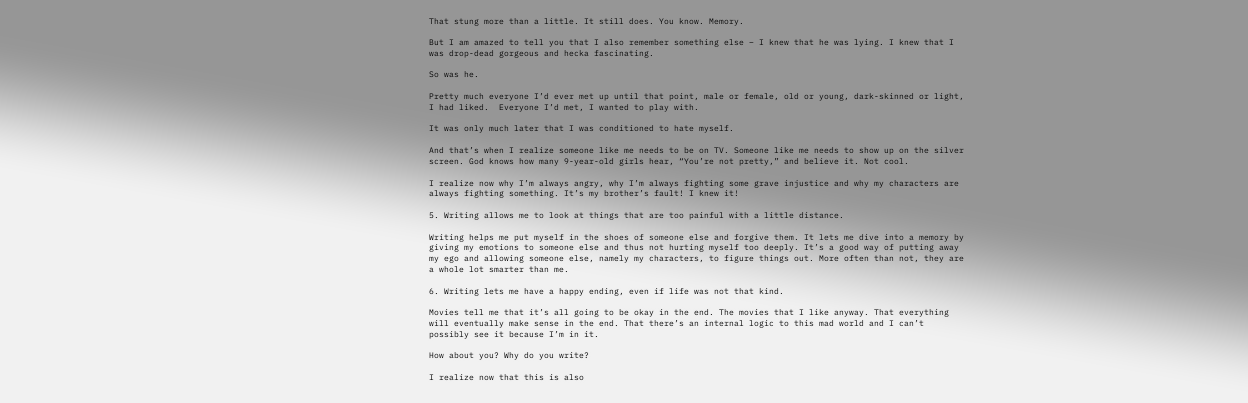That stung more than a little. It still does. You know. Memory.

But I am amazed to tell you that I also remember something else – I knew that he was lying. I knew that I was drop-dead gorgeous and hecka fascinating.

So was he.

Pretty much everyone I’d ever met up until that point, male or female, old or young, dark-skinned or light, I had liked.  Everyone I’d met, I wanted to play with.

It was only much later that I was conditioned to hate myself.

And that’s when I realize someone like me needs to be on TV. Someone like me needs to show up on the silver screen. God knows how many 9-year-old girls hear, “You’re not pretty,” and believe it. Not cool.

I realize now why I’m always angry, why I’m always fighting some grave injustice and why my characters are always fighting something. It’s my brother’s fault! I knew it!

5. Writing allows me to look at things that are too painful with a little distance.

Writing helps me put myself in the shoes of someone else and forgive them. It lets me dive into a memory by giving my emotions to someone else and thus not hurting myself too deeply. It’s a good way of putting away my ego and allowing someone else, namely my characters, to figure things out. More often than not, they are a whole lot smarter than me.

6. Writing lets me have a happy ending, even if life was not that kind.

Movies tell me that it’s all going to be okay in the end. The movies that I like anyway. That everything will eventually make sense in the end. That there’s an internal logic to this mad world and I can’t possibly see it because I’m in it.

How about you? Why do you write?

I realize now that this is also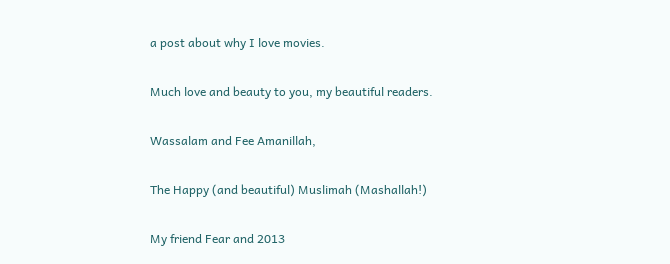a post about why I love movies.

Much love and beauty to you, my beautiful readers.

Wassalam and Fee Amanillah,

The Happy (and beautiful) Muslimah (Mashallah!)

My friend Fear and 2013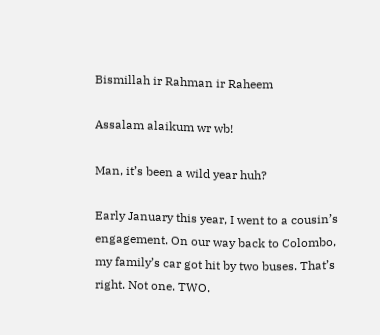Bismillah ir Rahman ir Raheem

Assalam alaikum wr wb!

Man, it’s been a wild year huh?

Early January this year, I went to a cousin’s engagement. On our way back to Colombo, my family’s car got hit by two buses. That’s right. Not one. TWO.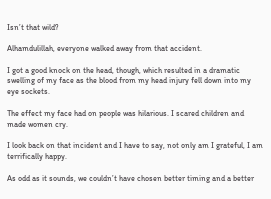Isn’t that wild?

Alhamdulillah, everyone walked away from that accident.

I got a good knock on the head, though, which resulted in a dramatic swelling of my face as the blood from my head injury fell down into my eye sockets.

The effect my face had on people was hilarious. I scared children and made women cry.

I look back on that incident and I have to say, not only am I grateful, I am terrifically happy.

As odd as it sounds, we couldn’t have chosen better timing and a better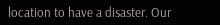location to have a disaster. Our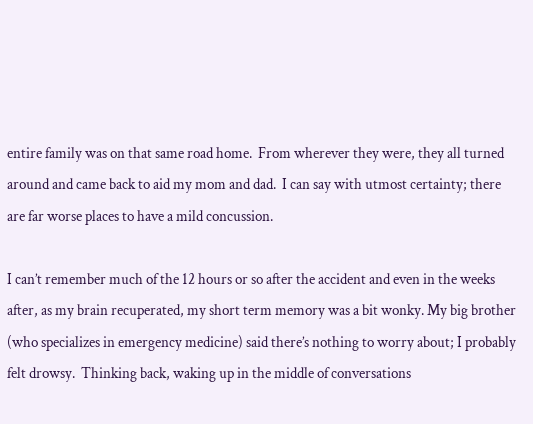entire family was on that same road home.  From wherever they were, they all turned around and came back to aid my mom and dad.  I can say with utmost certainty; there are far worse places to have a mild concussion.

I can’t remember much of the 12 hours or so after the accident and even in the weeks after, as my brain recuperated, my short term memory was a bit wonky. My big brother (who specializes in emergency medicine) said there’s nothing to worry about; I probably felt drowsy.  Thinking back, waking up in the middle of conversations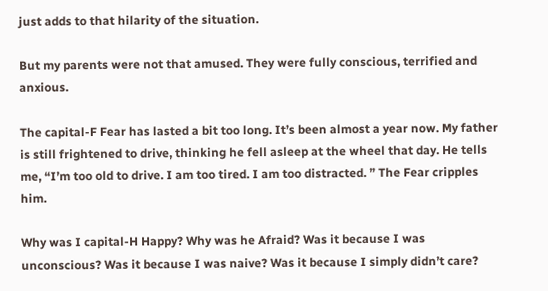just adds to that hilarity of the situation.

But my parents were not that amused. They were fully conscious, terrified and anxious.

The capital-F Fear has lasted a bit too long. It’s been almost a year now. My father is still frightened to drive, thinking he fell asleep at the wheel that day. He tells me, “I’m too old to drive. I am too tired. I am too distracted. ” The Fear cripples him.

Why was I capital-H Happy? Why was he Afraid? Was it because I was unconscious? Was it because I was naive? Was it because I simply didn’t care?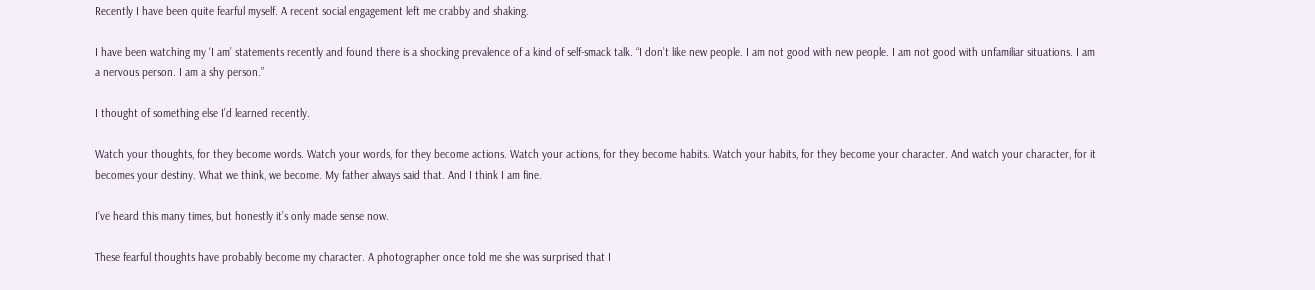Recently I have been quite fearful myself. A recent social engagement left me crabby and shaking.

I have been watching my ‘I am’ statements recently and found there is a shocking prevalence of a kind of self-smack talk. “I don’t like new people. I am not good with new people. I am not good with unfamiliar situations. I am a nervous person. I am a shy person.”

I thought of something else I’d learned recently.

Watch your thoughts, for they become words. Watch your words, for they become actions. Watch your actions, for they become habits. Watch your habits, for they become your character. And watch your character, for it becomes your destiny. What we think, we become. My father always said that. And I think I am fine.

I’ve heard this many times, but honestly it’s only made sense now.

These fearful thoughts have probably become my character. A photographer once told me she was surprised that I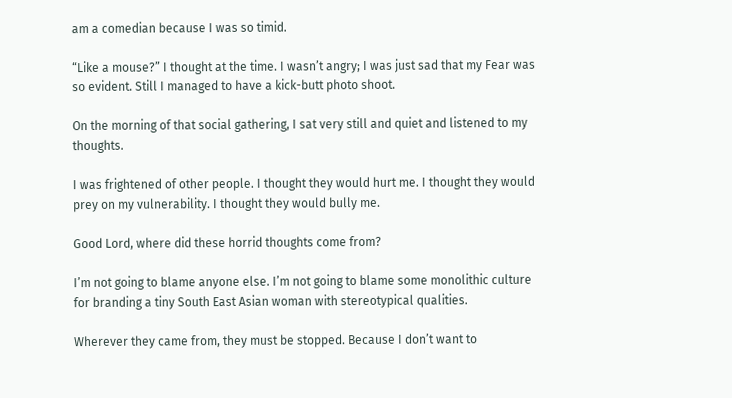am a comedian because I was so timid.

“Like a mouse?” I thought at the time. I wasn’t angry; I was just sad that my Fear was so evident. Still I managed to have a kick-butt photo shoot.

On the morning of that social gathering, I sat very still and quiet and listened to my thoughts.

I was frightened of other people. I thought they would hurt me. I thought they would prey on my vulnerability. I thought they would bully me.

Good Lord, where did these horrid thoughts come from?

I’m not going to blame anyone else. I’m not going to blame some monolithic culture for branding a tiny South East Asian woman with stereotypical qualities.

Wherever they came from, they must be stopped. Because I don’t want to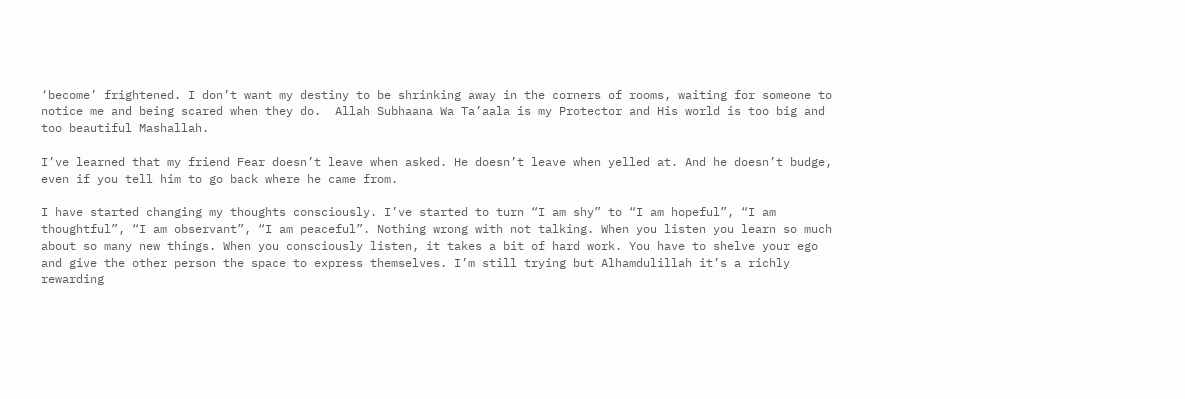‘become’ frightened. I don’t want my destiny to be shrinking away in the corners of rooms, waiting for someone to notice me and being scared when they do.  Allah Subhaana Wa Ta’aala is my Protector and His world is too big and too beautiful Mashallah.

I’ve learned that my friend Fear doesn’t leave when asked. He doesn’t leave when yelled at. And he doesn’t budge, even if you tell him to go back where he came from.

I have started changing my thoughts consciously. I’ve started to turn “I am shy” to “I am hopeful”, “I am thoughtful”, “I am observant”, “I am peaceful”. Nothing wrong with not talking. When you listen you learn so much about so many new things. When you consciously listen, it takes a bit of hard work. You have to shelve your ego and give the other person the space to express themselves. I’m still trying but Alhamdulillah it’s a richly rewarding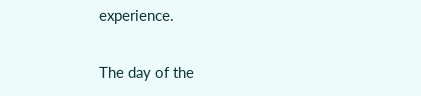experience.

The day of the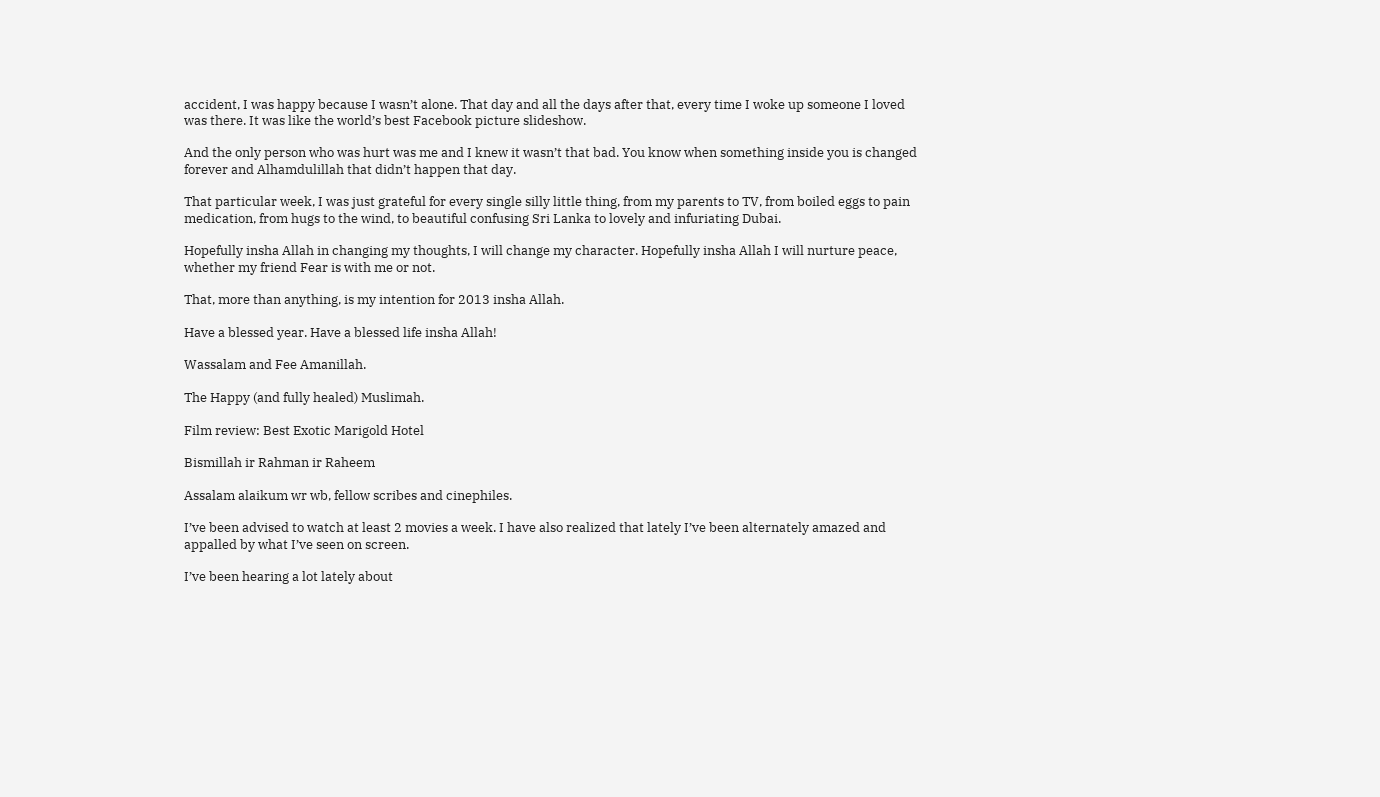accident, I was happy because I wasn’t alone. That day and all the days after that, every time I woke up someone I loved was there. It was like the world’s best Facebook picture slideshow.

And the only person who was hurt was me and I knew it wasn’t that bad. You know when something inside you is changed forever and Alhamdulillah that didn’t happen that day.

That particular week, I was just grateful for every single silly little thing, from my parents to TV, from boiled eggs to pain medication, from hugs to the wind, to beautiful confusing Sri Lanka to lovely and infuriating Dubai.

Hopefully insha Allah in changing my thoughts, I will change my character. Hopefully insha Allah I will nurture peace, whether my friend Fear is with me or not.

That, more than anything, is my intention for 2013 insha Allah.

Have a blessed year. Have a blessed life insha Allah!

Wassalam and Fee Amanillah.

The Happy (and fully healed) Muslimah.

Film review: Best Exotic Marigold Hotel

Bismillah ir Rahman ir Raheem

Assalam alaikum wr wb, fellow scribes and cinephiles.

I’ve been advised to watch at least 2 movies a week. I have also realized that lately I’ve been alternately amazed and appalled by what I’ve seen on screen.

I’ve been hearing a lot lately about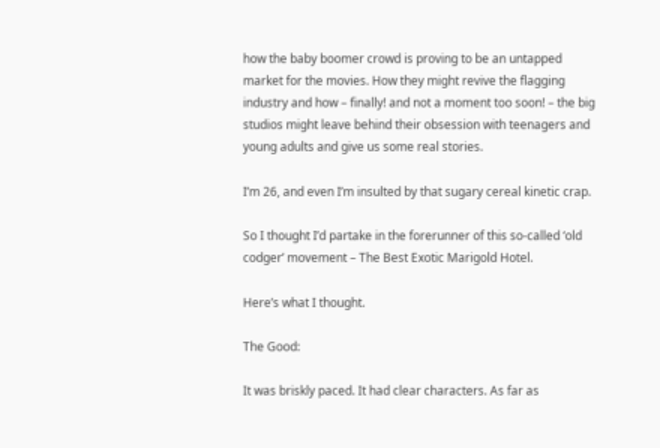how the baby boomer crowd is proving to be an untapped market for the movies. How they might revive the flagging industry and how – finally! and not a moment too soon! – the big studios might leave behind their obsession with teenagers and young adults and give us some real stories.

I’m 26, and even I’m insulted by that sugary cereal kinetic crap.

So I thought I’d partake in the forerunner of this so-called ‘old codger’ movement – The Best Exotic Marigold Hotel.

Here’s what I thought.

The Good:

It was briskly paced. It had clear characters. As far as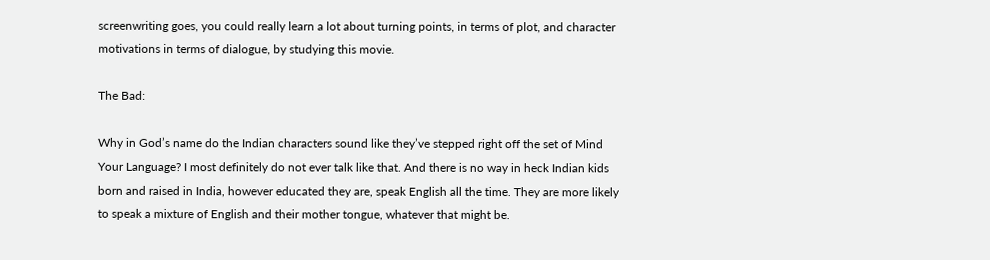screenwriting goes, you could really learn a lot about turning points, in terms of plot, and character motivations in terms of dialogue, by studying this movie.

The Bad:

Why in God’s name do the Indian characters sound like they’ve stepped right off the set of Mind Your Language? I most definitely do not ever talk like that. And there is no way in heck Indian kids born and raised in India, however educated they are, speak English all the time. They are more likely to speak a mixture of English and their mother tongue, whatever that might be.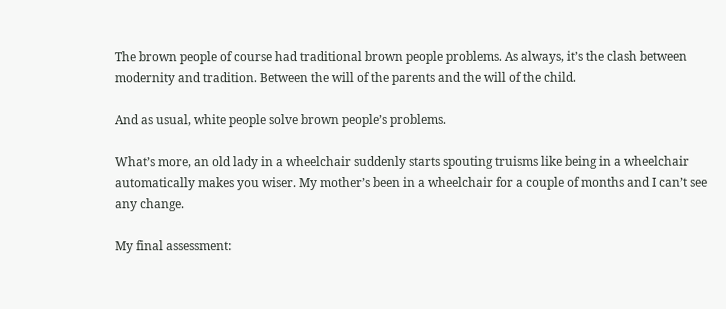The brown people of course had traditional brown people problems. As always, it’s the clash between modernity and tradition. Between the will of the parents and the will of the child.

And as usual, white people solve brown people’s problems.

What’s more, an old lady in a wheelchair suddenly starts spouting truisms like being in a wheelchair automatically makes you wiser. My mother’s been in a wheelchair for a couple of months and I can’t see any change.

My final assessment: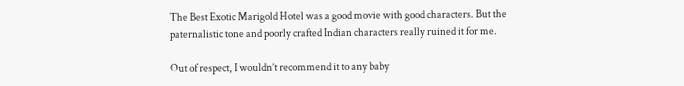The Best Exotic Marigold Hotel was a good movie with good characters. But the paternalistic tone and poorly crafted Indian characters really ruined it for me.

Out of respect, I wouldn’t recommend it to any baby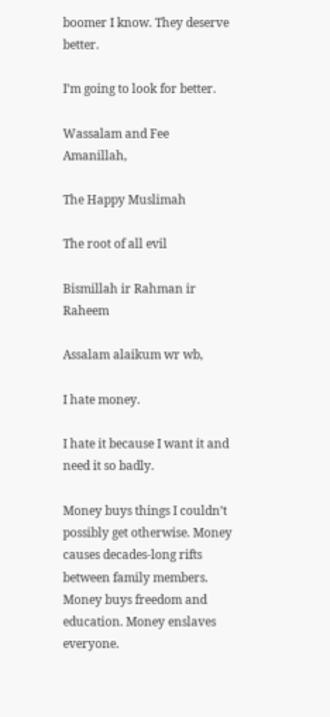boomer I know. They deserve better.

I’m going to look for better.

Wassalam and Fee Amanillah,

The Happy Muslimah

The root of all evil

Bismillah ir Rahman ir Raheem

Assalam alaikum wr wb,

I hate money.

I hate it because I want it and need it so badly.

Money buys things I couldn’t possibly get otherwise. Money causes decades-long rifts between family members. Money buys freedom and education. Money enslaves everyone.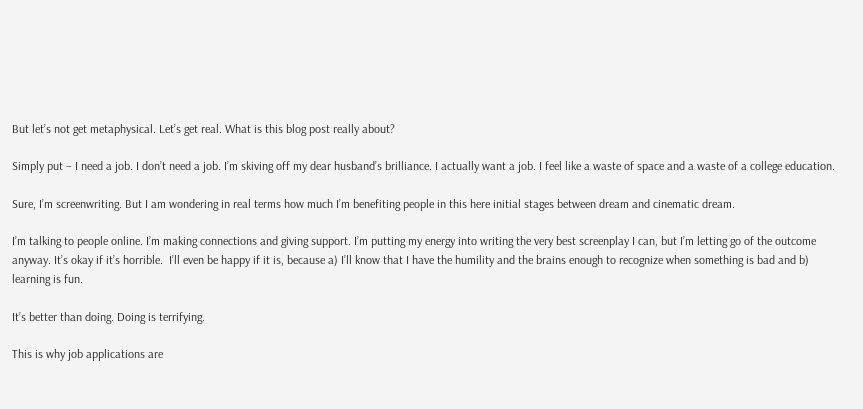But let’s not get metaphysical. Let’s get real. What is this blog post really about?

Simply put – I need a job. I don’t need a job. I’m skiving off my dear husband’s brilliance. I actually want a job. I feel like a waste of space and a waste of a college education.

Sure, I’m screenwriting. But I am wondering in real terms how much I’m benefiting people in this here initial stages between dream and cinematic dream.

I’m talking to people online. I’m making connections and giving support. I’m putting my energy into writing the very best screenplay I can, but I’m letting go of the outcome anyway. It’s okay if it’s horrible.  I’ll even be happy if it is, because a) I’ll know that I have the humility and the brains enough to recognize when something is bad and b) learning is fun.

It’s better than doing. Doing is terrifying.

This is why job applications are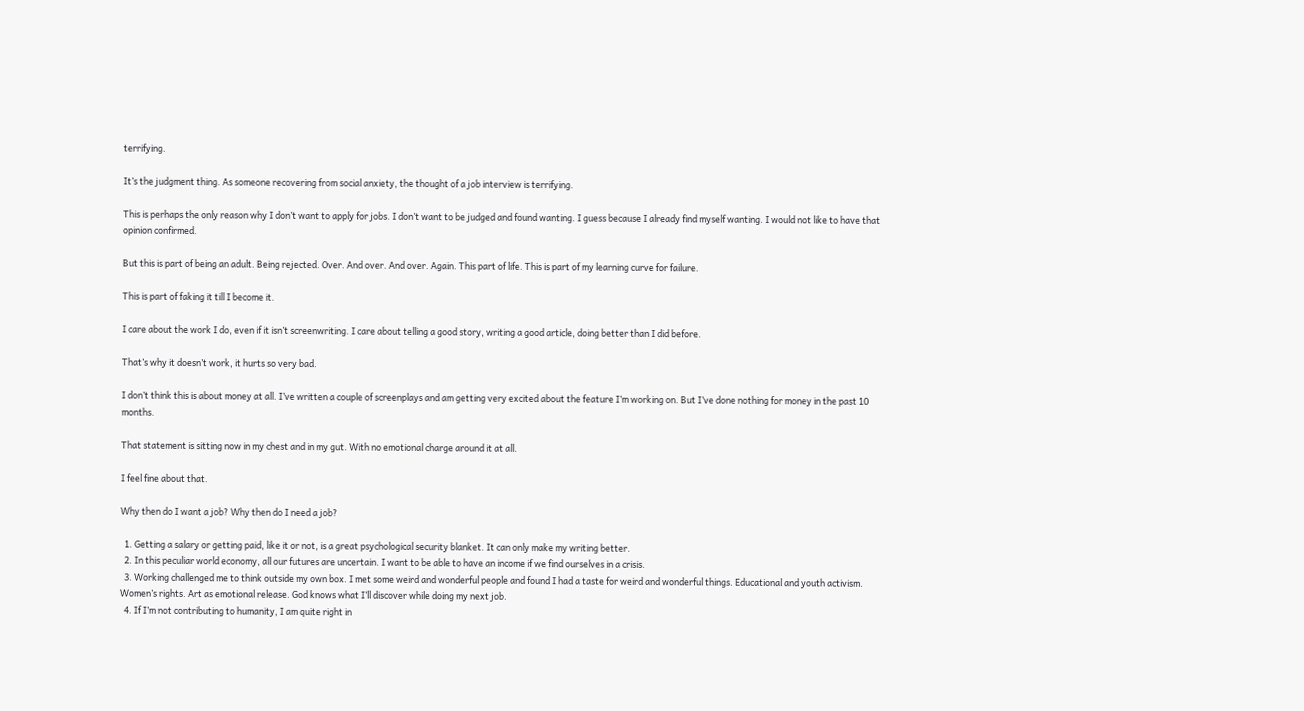terrifying.

It’s the judgment thing. As someone recovering from social anxiety, the thought of a job interview is terrifying.

This is perhaps the only reason why I don’t want to apply for jobs. I don’t want to be judged and found wanting. I guess because I already find myself wanting. I would not like to have that opinion confirmed.

But this is part of being an adult. Being rejected. Over. And over. And over. Again. This part of life. This is part of my learning curve for failure.

This is part of faking it till I become it.

I care about the work I do, even if it isn’t screenwriting. I care about telling a good story, writing a good article, doing better than I did before.

That’s why it doesn’t work, it hurts so very bad.

I don’t think this is about money at all. I’ve written a couple of screenplays and am getting very excited about the feature I’m working on. But I’ve done nothing for money in the past 10 months.

That statement is sitting now in my chest and in my gut. With no emotional charge around it at all.

I feel fine about that.

Why then do I want a job? Why then do I need a job?

  1. Getting a salary or getting paid, like it or not, is a great psychological security blanket. It can only make my writing better.
  2. In this peculiar world economy, all our futures are uncertain. I want to be able to have an income if we find ourselves in a crisis.
  3. Working challenged me to think outside my own box. I met some weird and wonderful people and found I had a taste for weird and wonderful things. Educational and youth activism. Women’s rights. Art as emotional release. God knows what I’ll discover while doing my next job.
  4. If I’m not contributing to humanity, I am quite right in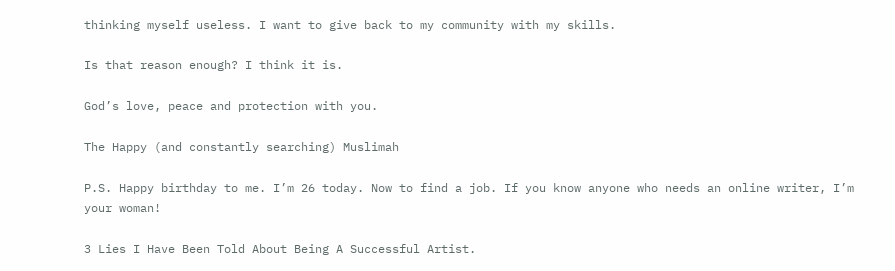thinking myself useless. I want to give back to my community with my skills.

Is that reason enough? I think it is.

God’s love, peace and protection with you.

The Happy (and constantly searching) Muslimah

P.S. Happy birthday to me. I’m 26 today. Now to find a job. If you know anyone who needs an online writer, I’m your woman!

3 Lies I Have Been Told About Being A Successful Artist.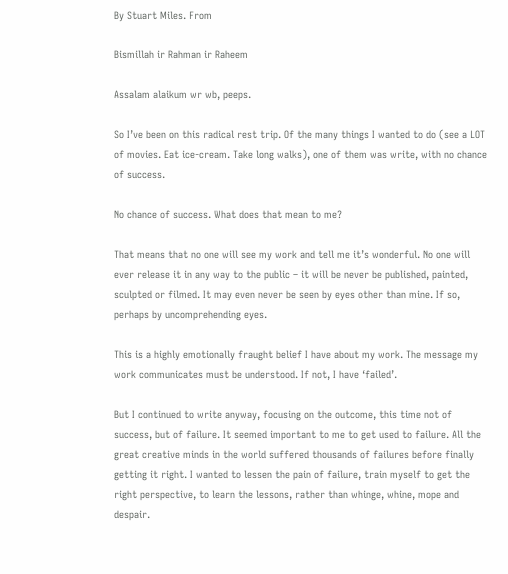By Stuart Miles. From

Bismillah ir Rahman ir Raheem

Assalam alaikum wr wb, peeps.

So I’ve been on this radical rest trip. Of the many things I wanted to do (see a LOT of movies. Eat ice-cream. Take long walks), one of them was write, with no chance of success.

No chance of success. What does that mean to me?

That means that no one will see my work and tell me it’s wonderful. No one will ever release it in any way to the public – it will be never be published, painted, sculpted or filmed. It may even never be seen by eyes other than mine. If so, perhaps by uncomprehending eyes.

This is a highly emotionally fraught belief I have about my work. The message my work communicates must be understood. If not, I have ‘failed’.

But I continued to write anyway, focusing on the outcome, this time not of success, but of failure. It seemed important to me to get used to failure. All the great creative minds in the world suffered thousands of failures before finally getting it right. I wanted to lessen the pain of failure, train myself to get the right perspective, to learn the lessons, rather than whinge, whine, mope and despair.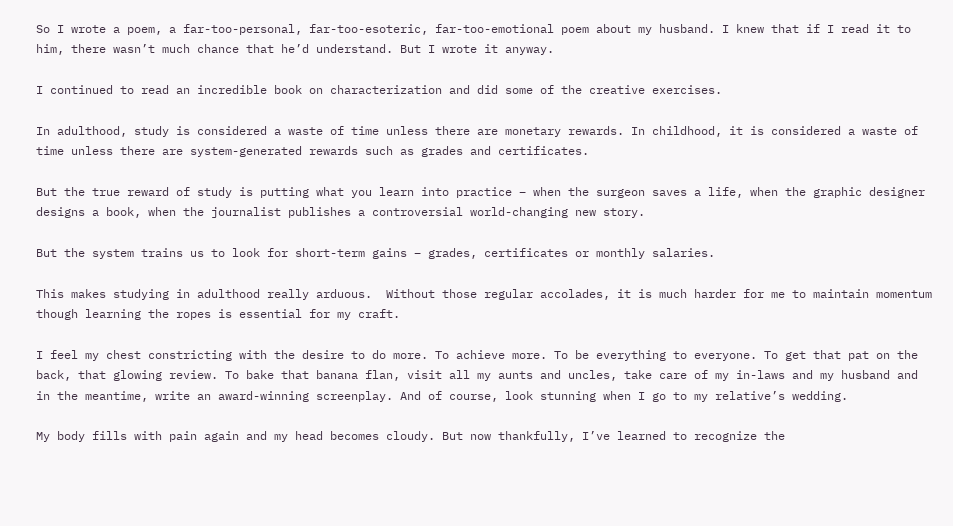So I wrote a poem, a far-too-personal, far-too-esoteric, far-too-emotional poem about my husband. I knew that if I read it to him, there wasn’t much chance that he’d understand. But I wrote it anyway.

I continued to read an incredible book on characterization and did some of the creative exercises.

In adulthood, study is considered a waste of time unless there are monetary rewards. In childhood, it is considered a waste of time unless there are system-generated rewards such as grades and certificates.

But the true reward of study is putting what you learn into practice – when the surgeon saves a life, when the graphic designer designs a book, when the journalist publishes a controversial world-changing new story.

But the system trains us to look for short-term gains – grades, certificates or monthly salaries.

This makes studying in adulthood really arduous.  Without those regular accolades, it is much harder for me to maintain momentum though learning the ropes is essential for my craft.

I feel my chest constricting with the desire to do more. To achieve more. To be everything to everyone. To get that pat on the back, that glowing review. To bake that banana flan, visit all my aunts and uncles, take care of my in-laws and my husband and in the meantime, write an award-winning screenplay. And of course, look stunning when I go to my relative’s wedding.

My body fills with pain again and my head becomes cloudy. But now thankfully, I’ve learned to recognize the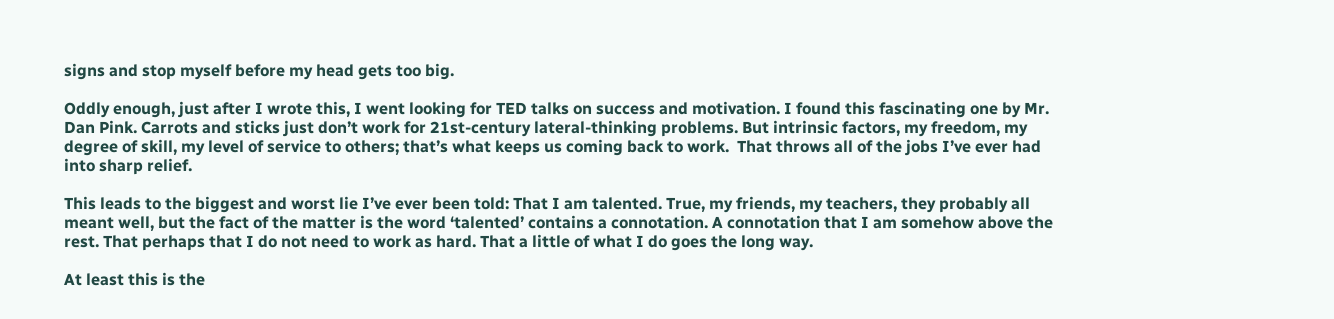signs and stop myself before my head gets too big.

Oddly enough, just after I wrote this, I went looking for TED talks on success and motivation. I found this fascinating one by Mr. Dan Pink. Carrots and sticks just don’t work for 21st-century lateral-thinking problems. But intrinsic factors, my freedom, my degree of skill, my level of service to others; that’s what keeps us coming back to work.  That throws all of the jobs I’ve ever had into sharp relief.

This leads to the biggest and worst lie I’ve ever been told: That I am talented. True, my friends, my teachers, they probably all meant well, but the fact of the matter is the word ‘talented’ contains a connotation. A connotation that I am somehow above the rest. That perhaps that I do not need to work as hard. That a little of what I do goes the long way.

At least this is the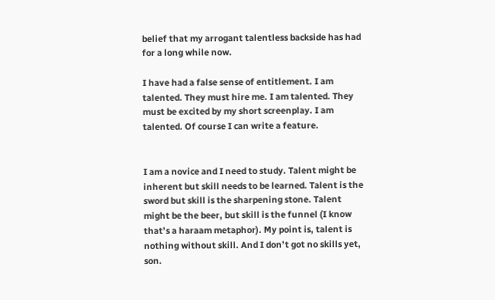belief that my arrogant talentless backside has had for a long while now.

I have had a false sense of entitlement. I am talented. They must hire me. I am talented. They must be excited by my short screenplay. I am talented. Of course I can write a feature.


I am a novice and I need to study. Talent might be inherent but skill needs to be learned. Talent is the sword but skill is the sharpening stone. Talent might be the beer, but skill is the funnel (I know that’s a haraam metaphor). My point is, talent is nothing without skill. And I don’t got no skills yet, son.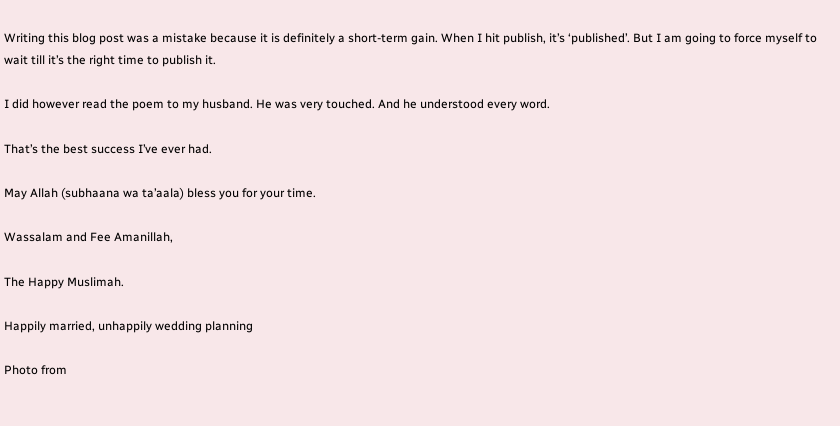Writing this blog post was a mistake because it is definitely a short-term gain. When I hit publish, it’s ‘published’. But I am going to force myself to wait till it’s the right time to publish it.

I did however read the poem to my husband. He was very touched. And he understood every word.

That’s the best success I’ve ever had.

May Allah (subhaana wa ta’aala) bless you for your time.

Wassalam and Fee Amanillah,

The Happy Muslimah.

Happily married, unhappily wedding planning

Photo from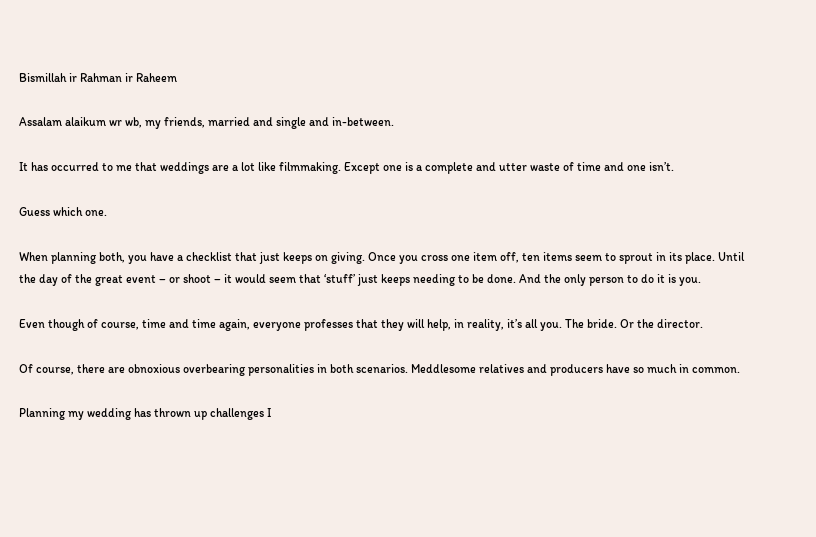Bismillah ir Rahman ir Raheem

Assalam alaikum wr wb, my friends, married and single and in-between.

It has occurred to me that weddings are a lot like filmmaking. Except one is a complete and utter waste of time and one isn’t.

Guess which one.

When planning both, you have a checklist that just keeps on giving. Once you cross one item off, ten items seem to sprout in its place. Until the day of the great event – or shoot – it would seem that ‘stuff’ just keeps needing to be done. And the only person to do it is you.

Even though of course, time and time again, everyone professes that they will help, in reality, it’s all you. The bride. Or the director.

Of course, there are obnoxious overbearing personalities in both scenarios. Meddlesome relatives and producers have so much in common.

Planning my wedding has thrown up challenges I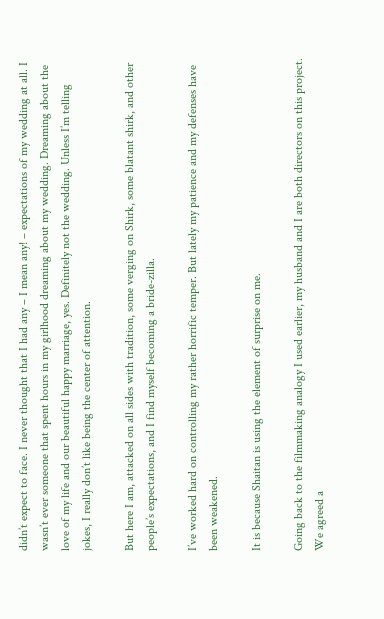didn’t expect to face. I never thought that I had any – I mean any! – expectations of my wedding at all. I wasn’t ever someone that spent hours in my girlhood dreaming about my wedding. Dreaming about the love of my life and our beautiful happy marriage, yes. Definitely not the wedding. Unless I’m telling jokes, I really don’t like being the center of attention.

But here I am, attacked on all sides with tradition, some verging on Shirk, some blatant shirk, and other people’s expectations, and I find myself becoming a bride-zilla.

I’ve worked hard on controlling my rather horrific temper. But lately my patience and my defenses have been weakened.

It is because Shaitan is using the element of surprise on me.

Going back to the filmmaking analogy I used earlier, my husband and I are both directors on this project. We agreed a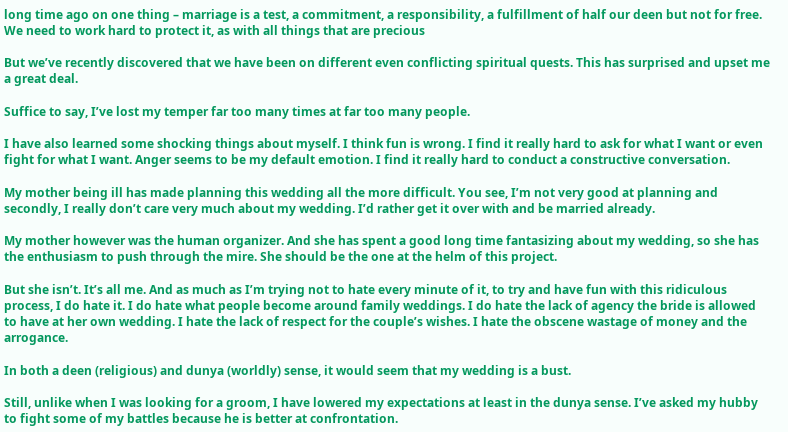long time ago on one thing – marriage is a test, a commitment, a responsibility, a fulfillment of half our deen but not for free. We need to work hard to protect it, as with all things that are precious

But we’ve recently discovered that we have been on different even conflicting spiritual quests. This has surprised and upset me a great deal.

Suffice to say, I’ve lost my temper far too many times at far too many people.

I have also learned some shocking things about myself. I think fun is wrong. I find it really hard to ask for what I want or even fight for what I want. Anger seems to be my default emotion. I find it really hard to conduct a constructive conversation.

My mother being ill has made planning this wedding all the more difficult. You see, I’m not very good at planning and secondly, I really don’t care very much about my wedding. I’d rather get it over with and be married already.

My mother however was the human organizer. And she has spent a good long time fantasizing about my wedding, so she has the enthusiasm to push through the mire. She should be the one at the helm of this project.

But she isn’t. It’s all me. And as much as I’m trying not to hate every minute of it, to try and have fun with this ridiculous process, I do hate it. I do hate what people become around family weddings. I do hate the lack of agency the bride is allowed to have at her own wedding. I hate the lack of respect for the couple’s wishes. I hate the obscene wastage of money and the arrogance.

In both a deen (religious) and dunya (worldly) sense, it would seem that my wedding is a bust.

Still, unlike when I was looking for a groom, I have lowered my expectations at least in the dunya sense. I’ve asked my hubby to fight some of my battles because he is better at confrontation.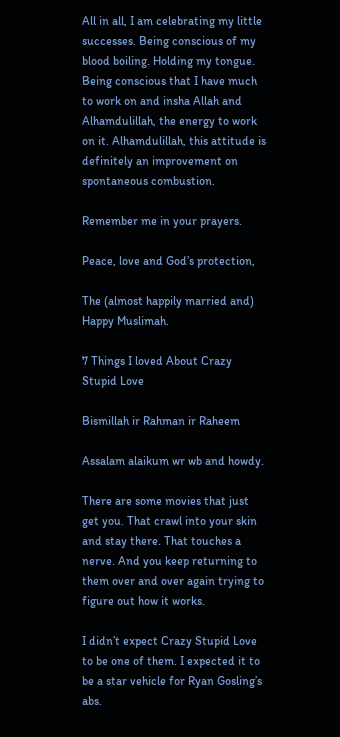All in all, I am celebrating my little successes. Being conscious of my blood boiling. Holding my tongue. Being conscious that I have much to work on and insha Allah and Alhamdulillah, the energy to work on it. Alhamdulillah, this attitude is definitely an improvement on spontaneous combustion.

Remember me in your prayers.

Peace, love and God’s protection,

The (almost happily married and) Happy Muslimah.

7 Things I loved About Crazy Stupid Love

Bismillah ir Rahman ir Raheem

Assalam alaikum wr wb and howdy.

There are some movies that just get you. That crawl into your skin and stay there. That touches a nerve. And you keep returning to them over and over again trying to figure out how it works.

I didn’t expect Crazy Stupid Love to be one of them. I expected it to be a star vehicle for Ryan Gosling’s abs.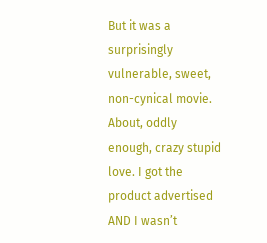But it was a surprisingly vulnerable, sweet, non-cynical movie. About, oddly enough, crazy stupid love. I got the product advertised AND I wasn’t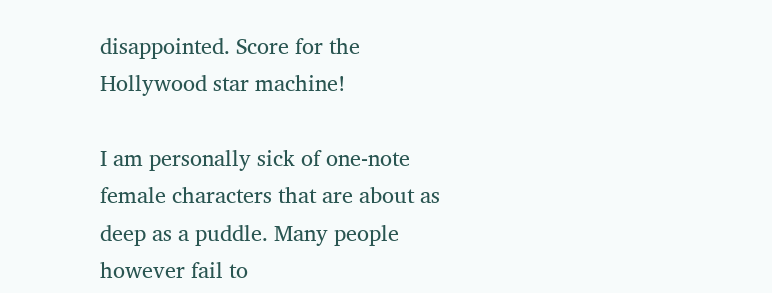disappointed. Score for the Hollywood star machine!

I am personally sick of one-note female characters that are about as deep as a puddle. Many people however fail to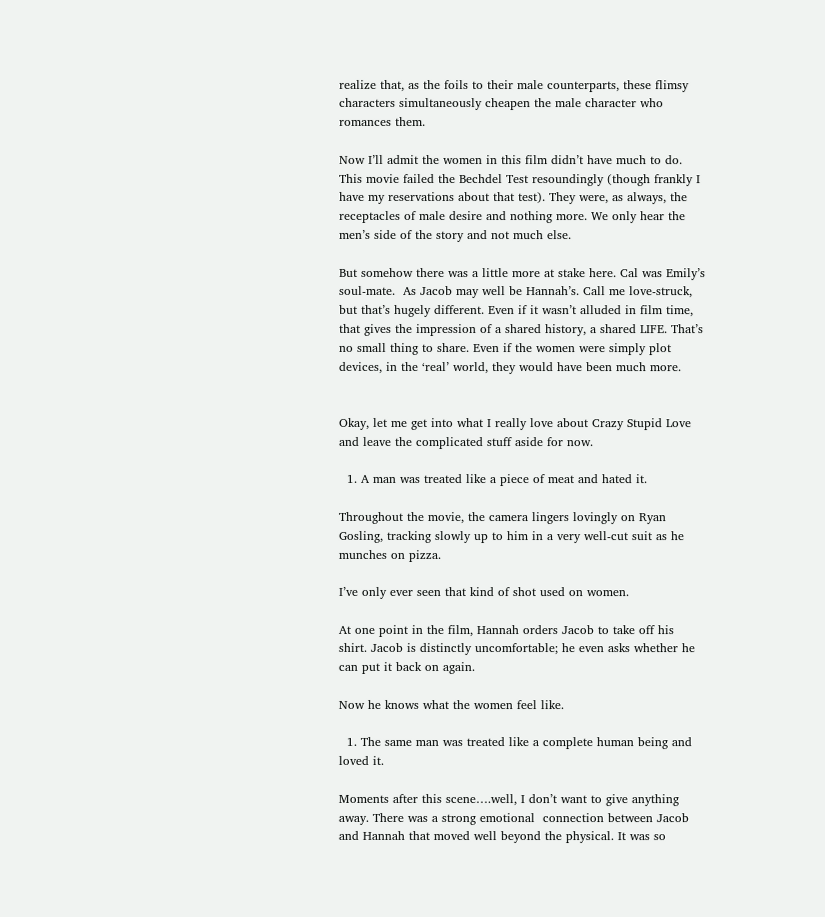realize that, as the foils to their male counterparts, these flimsy characters simultaneously cheapen the male character who romances them.

Now I’ll admit the women in this film didn’t have much to do. This movie failed the Bechdel Test resoundingly (though frankly I have my reservations about that test). They were, as always, the receptacles of male desire and nothing more. We only hear the men’s side of the story and not much else.

But somehow there was a little more at stake here. Cal was Emily’s soul-mate.  As Jacob may well be Hannah’s. Call me love-struck, but that’s hugely different. Even if it wasn’t alluded in film time, that gives the impression of a shared history, a shared LIFE. That’s no small thing to share. Even if the women were simply plot devices, in the ‘real’ world, they would have been much more.


Okay, let me get into what I really love about Crazy Stupid Love and leave the complicated stuff aside for now.

  1. A man was treated like a piece of meat and hated it.

Throughout the movie, the camera lingers lovingly on Ryan Gosling, tracking slowly up to him in a very well-cut suit as he munches on pizza.

I’ve only ever seen that kind of shot used on women.

At one point in the film, Hannah orders Jacob to take off his shirt. Jacob is distinctly uncomfortable; he even asks whether he can put it back on again.

Now he knows what the women feel like.

  1. The same man was treated like a complete human being and loved it.

Moments after this scene….well, I don’t want to give anything away. There was a strong emotional  connection between Jacob and Hannah that moved well beyond the physical. It was so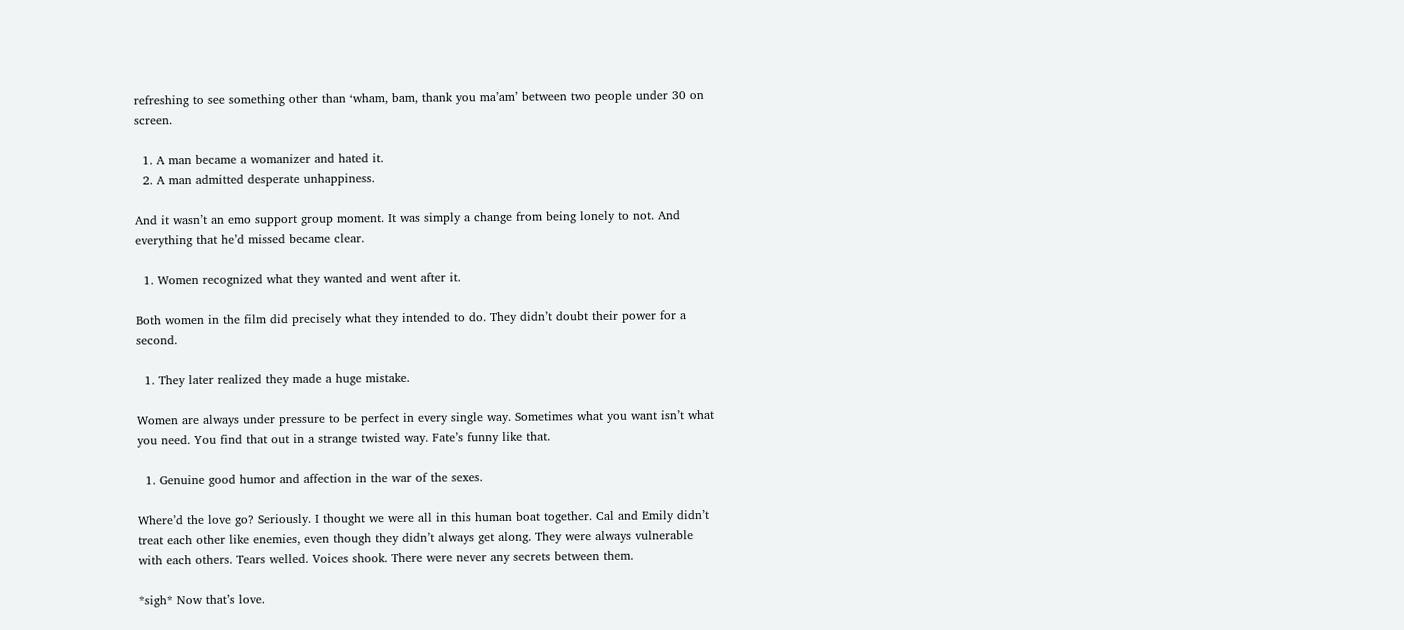refreshing to see something other than ‘wham, bam, thank you ma’am’ between two people under 30 on screen.

  1. A man became a womanizer and hated it.
  2. A man admitted desperate unhappiness.

And it wasn’t an emo support group moment. It was simply a change from being lonely to not. And everything that he’d missed became clear.

  1. Women recognized what they wanted and went after it.

Both women in the film did precisely what they intended to do. They didn’t doubt their power for a second.

  1. They later realized they made a huge mistake.

Women are always under pressure to be perfect in every single way. Sometimes what you want isn’t what you need. You find that out in a strange twisted way. Fate’s funny like that.

  1. Genuine good humor and affection in the war of the sexes.

Where’d the love go? Seriously. I thought we were all in this human boat together. Cal and Emily didn’t treat each other like enemies, even though they didn’t always get along. They were always vulnerable with each others. Tears welled. Voices shook. There were never any secrets between them.

*sigh* Now that’s love.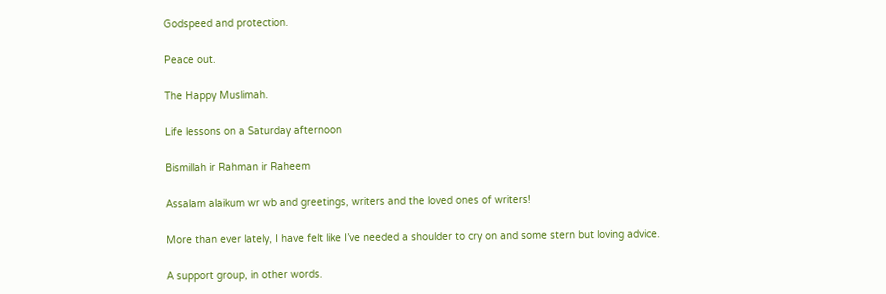Godspeed and protection.

Peace out.

The Happy Muslimah.

Life lessons on a Saturday afternoon

Bismillah ir Rahman ir Raheem

Assalam alaikum wr wb and greetings, writers and the loved ones of writers!

More than ever lately, I have felt like I’ve needed a shoulder to cry on and some stern but loving advice.

A support group, in other words.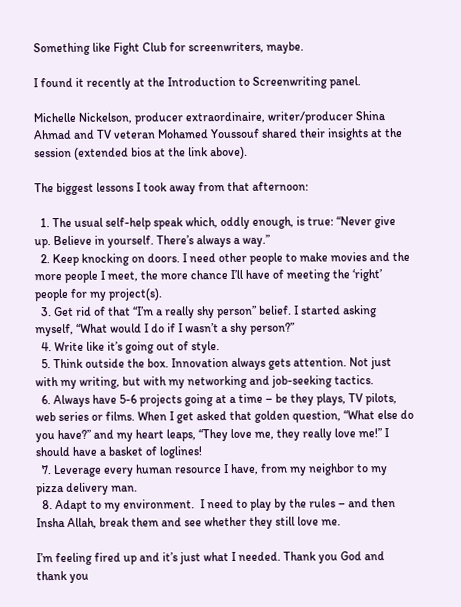Something like Fight Club for screenwriters, maybe.

I found it recently at the Introduction to Screenwriting panel.

Michelle Nickelson, producer extraordinaire, writer/producer Shina Ahmad and TV veteran Mohamed Youssouf shared their insights at the session (extended bios at the link above).

The biggest lessons I took away from that afternoon:

  1. The usual self-help speak which, oddly enough, is true: “Never give up. Believe in yourself. There’s always a way.”
  2. Keep knocking on doors. I need other people to make movies and the more people I meet, the more chance I’ll have of meeting the ‘right’ people for my project(s).
  3. Get rid of that “I’m a really shy person” belief. I started asking myself, “What would I do if I wasn’t a shy person?”
  4. Write like it’s going out of style.
  5. Think outside the box. Innovation always gets attention. Not just with my writing, but with my networking and job-seeking tactics.
  6. Always have 5-6 projects going at a time – be they plays, TV pilots, web series or films. When I get asked that golden question, “What else do you have?” and my heart leaps, “They love me, they really love me!” I should have a basket of loglines!
  7. Leverage every human resource I have, from my neighbor to my pizza delivery man.
  8. Adapt to my environment.  I need to play by the rules – and then Insha Allah, break them and see whether they still love me.

I’m feeling fired up and it’s just what I needed. Thank you God and thank you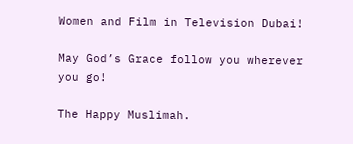Women and Film in Television Dubai!

May God’s Grace follow you wherever you go!

The Happy Muslimah.